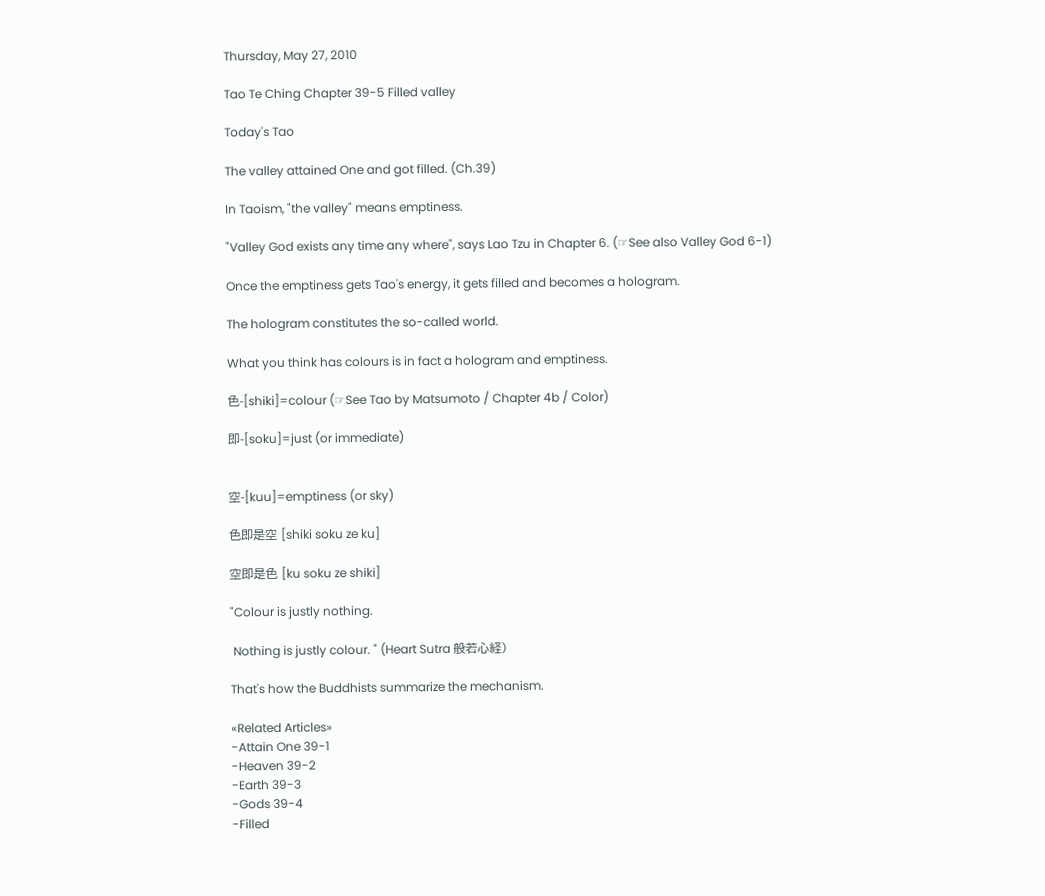Thursday, May 27, 2010

Tao Te Ching Chapter 39-5 Filled valley

Today's Tao

The valley attained One and got filled. (Ch.39)

In Taoism, "the valley" means emptiness.

"Valley God exists any time any where", says Lao Tzu in Chapter 6. (☞See also Valley God 6-1)

Once the emptiness gets Tao's energy, it gets filled and becomes a hologram.

The hologram constitutes the so-called world.

What you think has colours is in fact a hologram and emptiness.

色-[shiki]=colour (☞See Tao by Matsumoto / Chapter 4b / Color)

即-[soku]=just (or immediate)


空-[kuu]=emptiness (or sky)

色即是空 [shiki soku ze ku]

空即是色 [ku soku ze shiki]

"Colour is justly nothing.

 Nothing is justly colour. " (Heart Sutra 般若心経)

That's how the Buddhists summarize the mechanism.

«Related Articles»
-Attain One 39-1
-Heaven 39-2
-Earth 39-3
-Gods 39-4
-Filled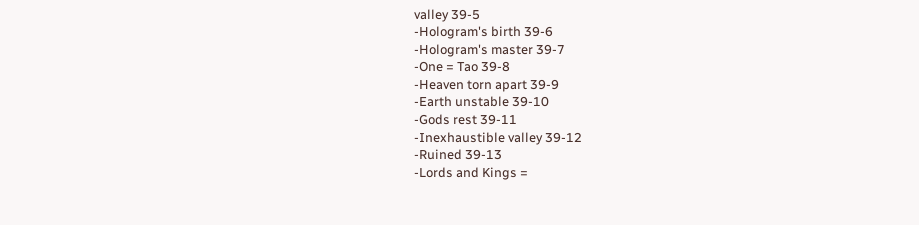valley 39-5
-Hologram's birth 39-6
-Hologram's master 39-7
-One = Tao 39-8
-Heaven torn apart 39-9
-Earth unstable 39-10
-Gods rest 39-11
-Inexhaustible valley 39-12
-Ruined 39-13
-Lords and Kings =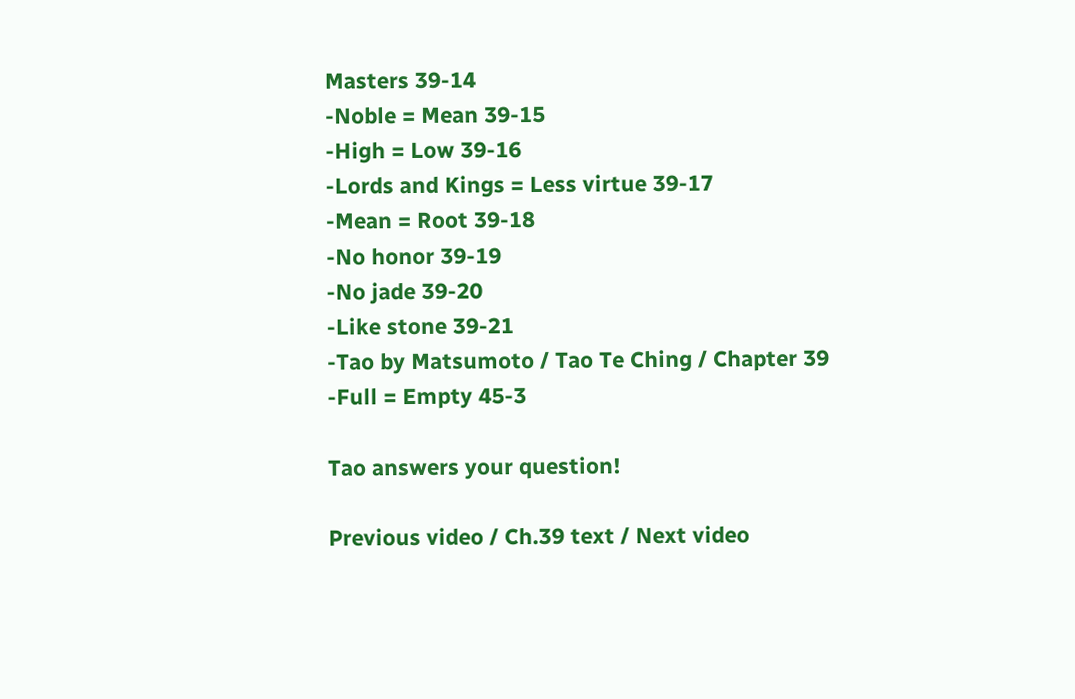Masters 39-14
-Noble = Mean 39-15
-High = Low 39-16
-Lords and Kings = Less virtue 39-17
-Mean = Root 39-18
-No honor 39-19
-No jade 39-20
-Like stone 39-21
-Tao by Matsumoto / Tao Te Ching / Chapter 39
-Full = Empty 45-3

Tao answers your question!

Previous video / Ch.39 text / Next video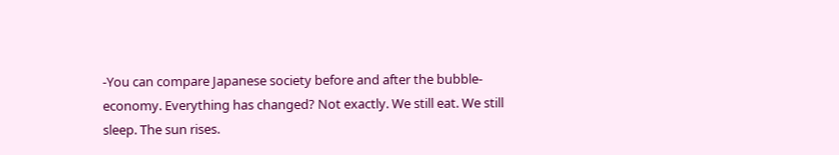-You can compare Japanese society before and after the bubble-economy. Everything has changed? Not exactly. We still eat. We still sleep. The sun rises.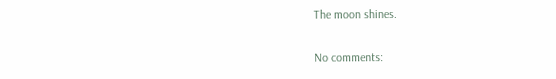The moon shines.

No comments: